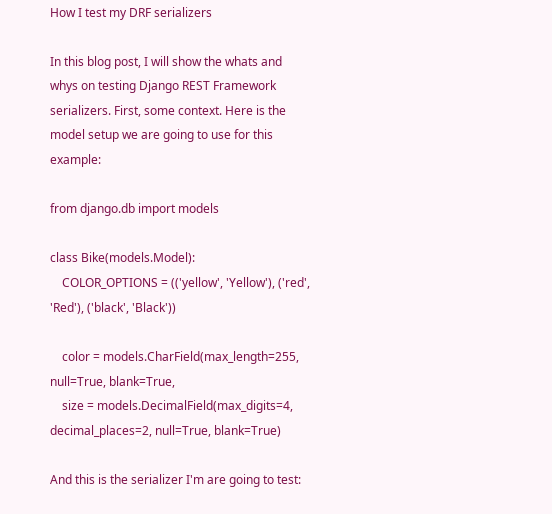How I test my DRF serializers

In this blog post, I will show the whats and whys on testing Django REST Framework serializers. First, some context. Here is the model setup we are going to use for this example:

from django.db import models

class Bike(models.Model):
    COLOR_OPTIONS = (('yellow', 'Yellow'), ('red', 'Red'), ('black', 'Black'))

    color = models.CharField(max_length=255, null=True, blank=True,
    size = models.DecimalField(max_digits=4, decimal_places=2, null=True, blank=True)

And this is the serializer I'm are going to test: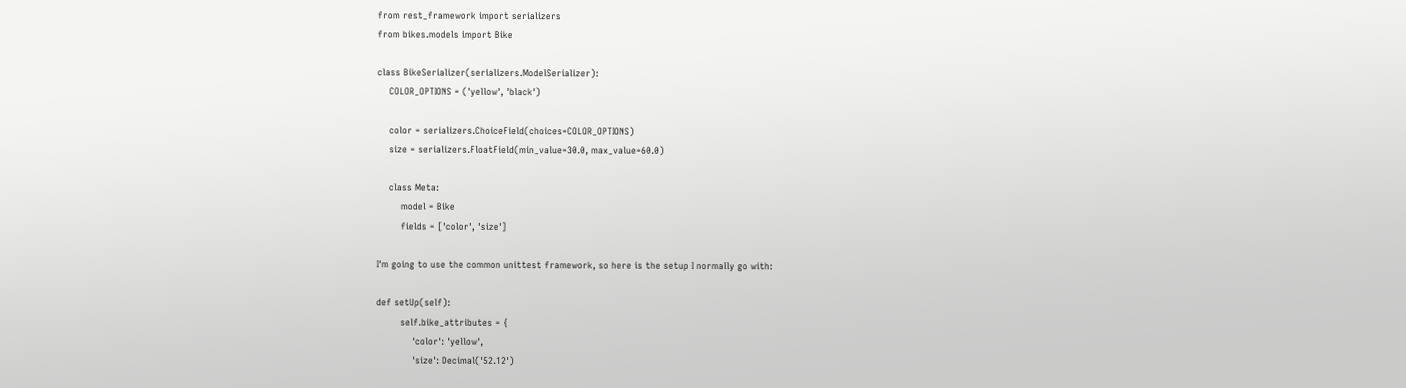from rest_framework import serializers
from bikes.models import Bike

class BikeSerializer(serializers.ModelSerializer):
    COLOR_OPTIONS = ('yellow', 'black')

    color = serializers.ChoiceField(choices=COLOR_OPTIONS)
    size = serializers.FloatField(min_value=30.0, max_value=60.0)

    class Meta:
        model = Bike
        fields = ['color', 'size']

I'm going to use the common unittest framework, so here is the setup I normally go with:

def setUp(self):
        self.bike_attributes = {
            'color': 'yellow',
            'size': Decimal('52.12')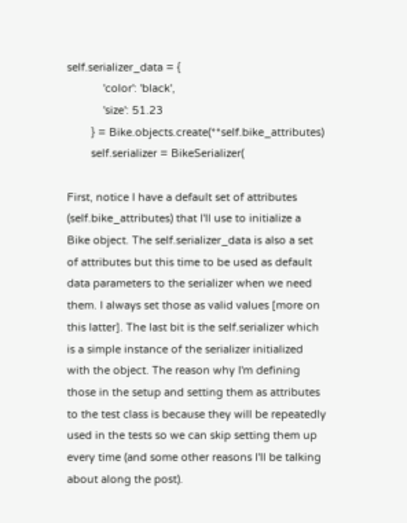self.serializer_data = {
            'color': 'black',
            'size': 51.23
        } = Bike.objects.create(**self.bike_attributes)
        self.serializer = BikeSerializer(

First, notice I have a default set of attributes (self.bike_attributes) that I'll use to initialize a Bike object. The self.serializer_data is also a set of attributes but this time to be used as default data parameters to the serializer when we need them. I always set those as valid values [more on this latter]. The last bit is the self.serializer which is a simple instance of the serializer initialized with the object. The reason why I'm defining those in the setup and setting them as attributes to the test class is because they will be repeatedly used in the tests so we can skip setting them up every time (and some other reasons I'll be talking about along the post).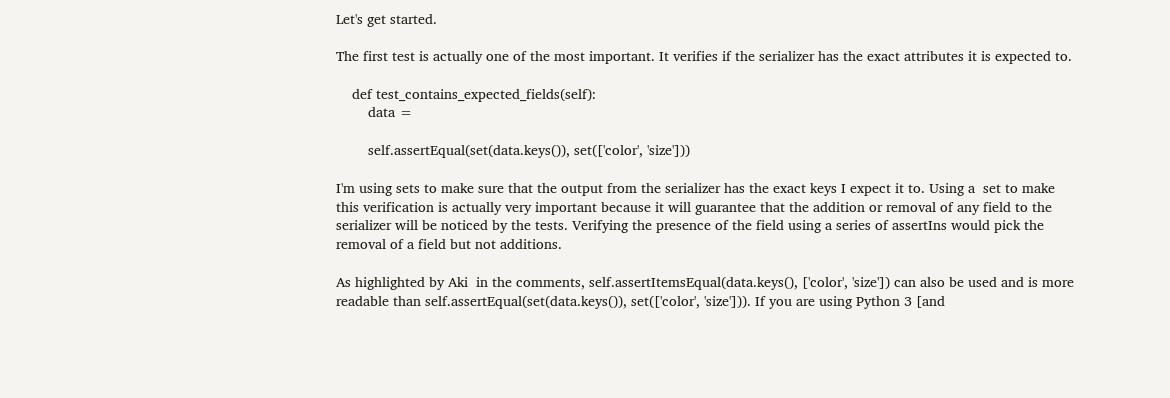Let's get started.

The first test is actually one of the most important. It verifies if the serializer has the exact attributes it is expected to.

    def test_contains_expected_fields(self):
        data =

        self.assertEqual(set(data.keys()), set(['color', 'size']))

I'm using sets to make sure that the output from the serializer has the exact keys I expect it to. Using a  set to make this verification is actually very important because it will guarantee that the addition or removal of any field to the serializer will be noticed by the tests. Verifying the presence of the field using a series of assertIns would pick the removal of a field but not additions.

As highlighted by Aki  in the comments, self.assertItemsEqual(data.keys(), ['color', 'size']) can also be used and is more readable than self.assertEqual(set(data.keys()), set(['color', 'size'])). If you are using Python 3 [and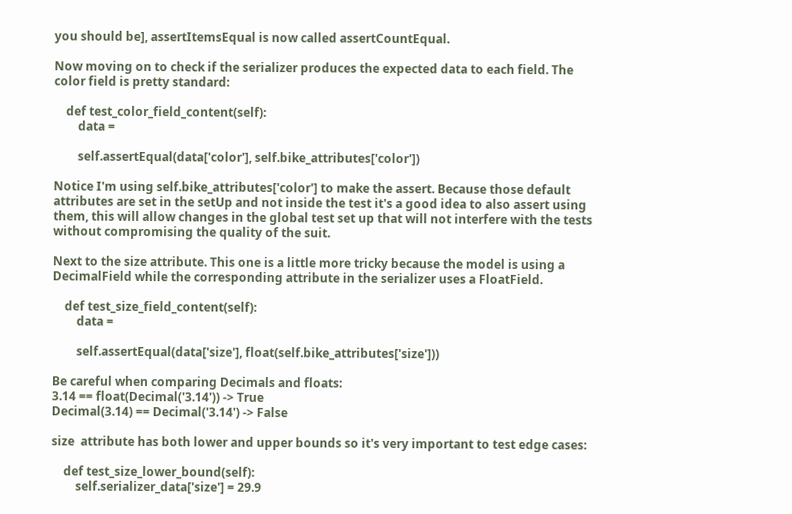you should be], assertItemsEqual is now called assertCountEqual.

Now moving on to check if the serializer produces the expected data to each field. The color field is pretty standard:

    def test_color_field_content(self):
        data =

        self.assertEqual(data['color'], self.bike_attributes['color'])

Notice I'm using self.bike_attributes['color'] to make the assert. Because those default attributes are set in the setUp and not inside the test it's a good idea to also assert using them, this will allow changes in the global test set up that will not interfere with the tests without compromising the quality of the suit.

Next to the size attribute. This one is a little more tricky because the model is using a DecimalField while the corresponding attribute in the serializer uses a FloatField.

    def test_size_field_content(self):
        data =

        self.assertEqual(data['size'], float(self.bike_attributes['size']))

Be careful when comparing Decimals and floats:
3.14 == float(Decimal('3.14')) -> True
Decimal(3.14) == Decimal('3.14') -> False

size  attribute has both lower and upper bounds so it's very important to test edge cases:

    def test_size_lower_bound(self):
        self.serializer_data['size'] = 29.9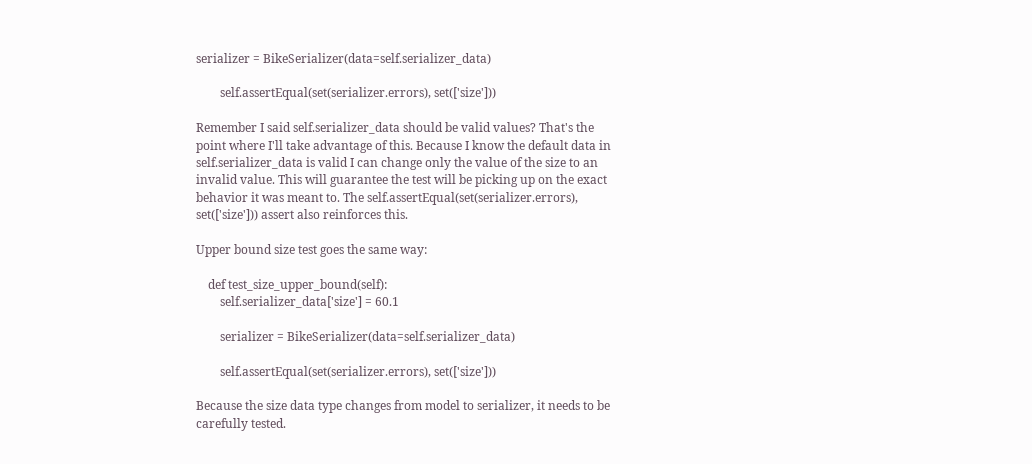serializer = BikeSerializer(data=self.serializer_data)

        self.assertEqual(set(serializer.errors), set(['size']))

Remember I said self.serializer_data should be valid values? That's the point where I'll take advantage of this. Because I know the default data in self.serializer_data is valid I can change only the value of the size to an invalid value. This will guarantee the test will be picking up on the exact behavior it was meant to. The self.assertEqual(set(serializer.errors), set(['size'])) assert also reinforces this.

Upper bound size test goes the same way:

    def test_size_upper_bound(self):
        self.serializer_data['size'] = 60.1

        serializer = BikeSerializer(data=self.serializer_data)

        self.assertEqual(set(serializer.errors), set(['size']))

Because the size data type changes from model to serializer, it needs to be carefully tested.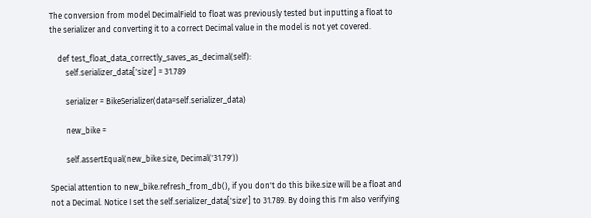The conversion from model DecimalField to float was previously tested but inputting a float to the serializer and converting it to a correct Decimal value in the model is not yet covered.

    def test_float_data_correctly_saves_as_decimal(self):
        self.serializer_data['size'] = 31.789

        serializer = BikeSerializer(data=self.serializer_data)

        new_bike =

        self.assertEqual(new_bike.size, Decimal('31.79'))

Special attention to new_bike.refresh_from_db(), if you don't do this bike.size will be a float and not a Decimal. Notice I set the self.serializer_data['size'] to 31.789. By doing this I'm also verifying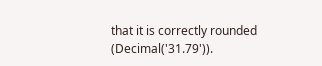that it is correctly rounded (Decimal('31.79')).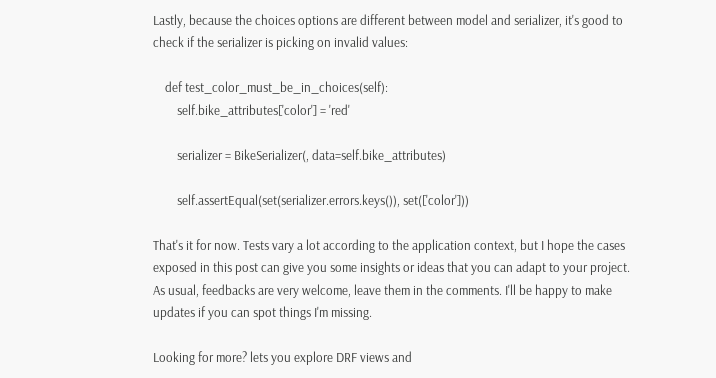Lastly, because the choices options are different between model and serializer, it's good to check if the serializer is picking on invalid values:

    def test_color_must_be_in_choices(self):
        self.bike_attributes['color'] = 'red'

        serializer = BikeSerializer(, data=self.bike_attributes)

        self.assertEqual(set(serializer.errors.keys()), set(['color']))

That's it for now. Tests vary a lot according to the application context, but I hope the cases exposed in this post can give you some insights or ideas that you can adapt to your project. As usual, feedbacks are very welcome, leave them in the comments. I'll be happy to make updates if you can spot things I'm missing.

Looking for more? lets you explore DRF views and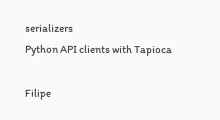serializers
Python API clients with Tapioca

Filipe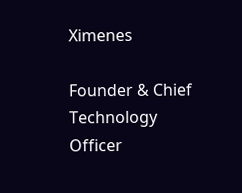Ximenes

Founder & Chief Technology Officer